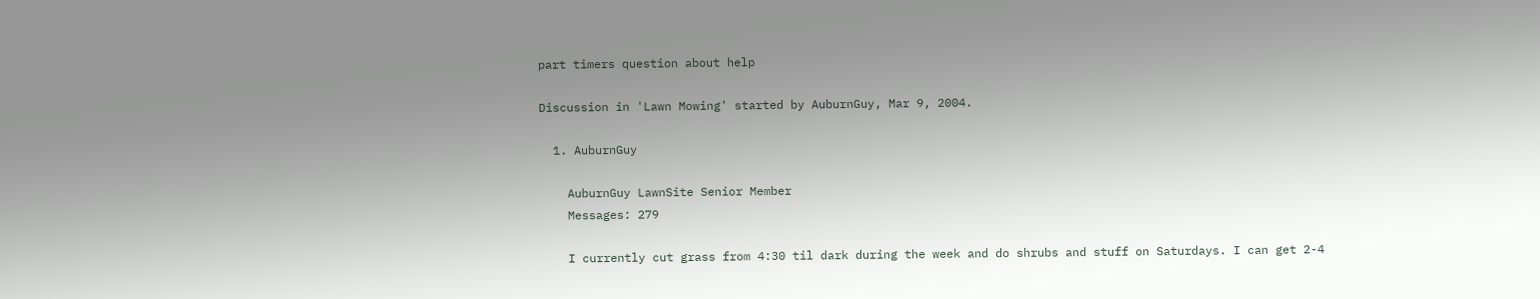part timers question about help

Discussion in 'Lawn Mowing' started by AuburnGuy, Mar 9, 2004.

  1. AuburnGuy

    AuburnGuy LawnSite Senior Member
    Messages: 279

    I currently cut grass from 4:30 til dark during the week and do shrubs and stuff on Saturdays. I can get 2-4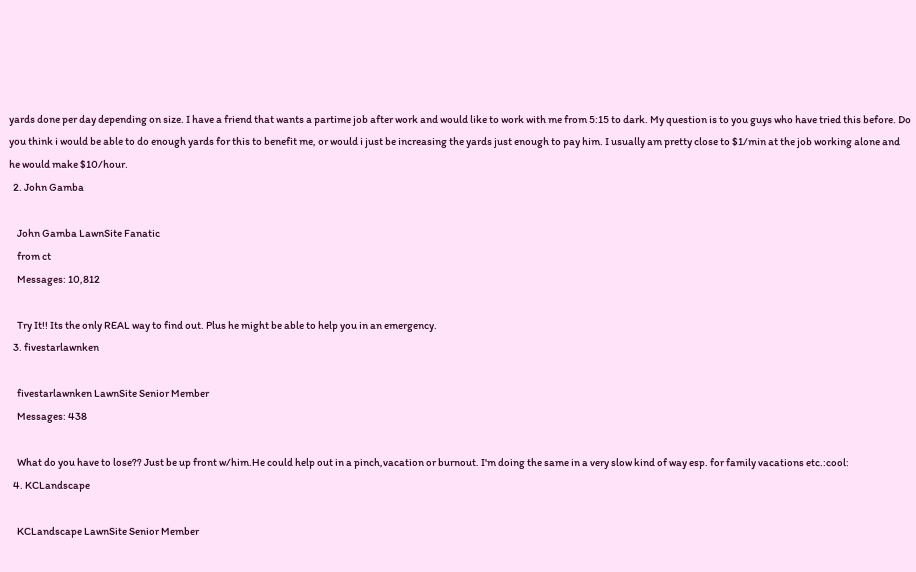yards done per day depending on size. I have a friend that wants a partime job after work and would like to work with me from 5:15 to dark. My question is to you guys who have tried this before. Do you think i would be able to do enough yards for this to benefit me, or would i just be increasing the yards just enough to pay him. I usually am pretty close to $1/min at the job working alone and he would make $10/hour.
  2. John Gamba

    John Gamba LawnSite Fanatic
    from ct
    Messages: 10,812

    Try It!! Its the only REAL way to find out. Plus he might be able to help you in an emergency.
  3. fivestarlawnken

    fivestarlawnken LawnSite Senior Member
    Messages: 438

    What do you have to lose?? Just be up front w/him.He could help out in a pinch,vacation or burnout. I'm doing the same in a very slow kind of way esp. for family vacations etc.:cool:
  4. KCLandscape

    KCLandscape LawnSite Senior Member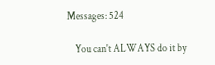Messages: 524

    You can't ALWAYS do it by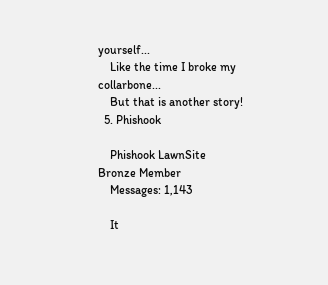yourself...
    Like the time I broke my collarbone...
    But that is another story!
  5. Phishook

    Phishook LawnSite Bronze Member
    Messages: 1,143

    It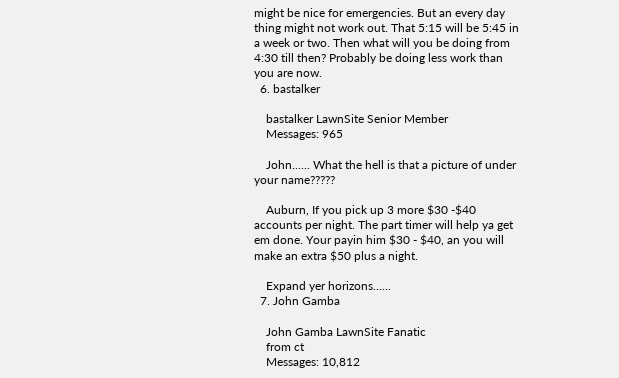might be nice for emergencies. But an every day thing might not work out. That 5:15 will be 5:45 in a week or two. Then what will you be doing from 4:30 till then? Probably be doing less work than you are now.
  6. bastalker

    bastalker LawnSite Senior Member
    Messages: 965

    John...... What the hell is that a picture of under your name?????

    Auburn, If you pick up 3 more $30 -$40 accounts per night. The part timer will help ya get em done. Your payin him $30 - $40, an you will make an extra $50 plus a night.

    Expand yer horizons......
  7. John Gamba

    John Gamba LawnSite Fanatic
    from ct
    Messages: 10,812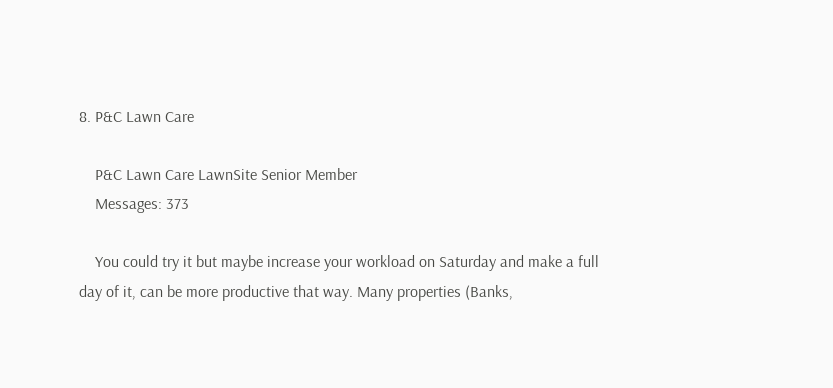8. P&C Lawn Care

    P&C Lawn Care LawnSite Senior Member
    Messages: 373

    You could try it but maybe increase your workload on Saturday and make a full day of it, can be more productive that way. Many properties (Banks,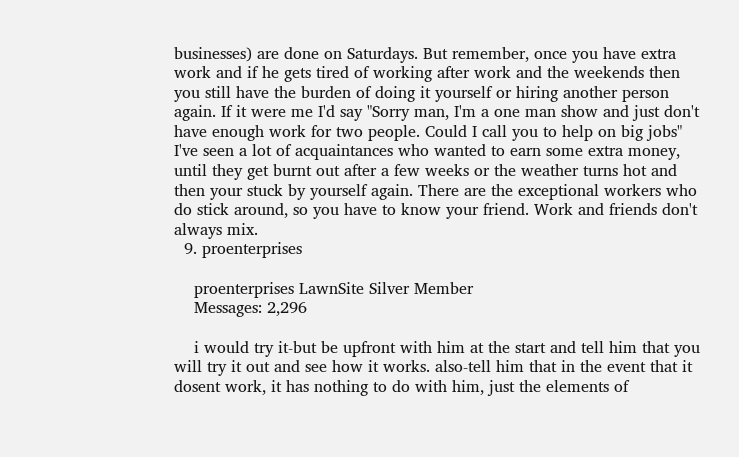businesses) are done on Saturdays. But remember, once you have extra work and if he gets tired of working after work and the weekends then you still have the burden of doing it yourself or hiring another person again. If it were me I'd say "Sorry man, I'm a one man show and just don't have enough work for two people. Could I call you to help on big jobs" I've seen a lot of acquaintances who wanted to earn some extra money, until they get burnt out after a few weeks or the weather turns hot and then your stuck by yourself again. There are the exceptional workers who do stick around, so you have to know your friend. Work and friends don't always mix.
  9. proenterprises

    proenterprises LawnSite Silver Member
    Messages: 2,296

    i would try it-but be upfront with him at the start and tell him that you will try it out and see how it works. also-tell him that in the event that it dosent work, it has nothing to do with him, just the elements of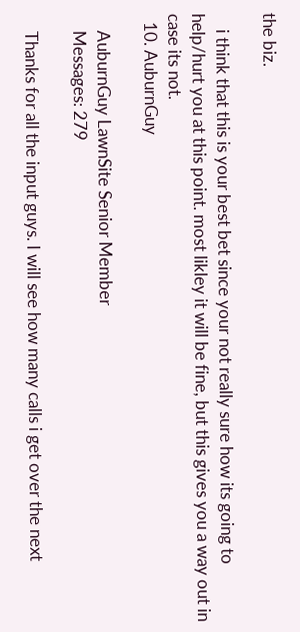the biz.

    i think that this is your best bet since your not really sure how its going to help/hurt you at this point. most likley it will be fine, but this gives you a way out in case its not.
  10. AuburnGuy

    AuburnGuy LawnSite Senior Member
    Messages: 279

    Thanks for all the input guys. I will see how many calls i get over the next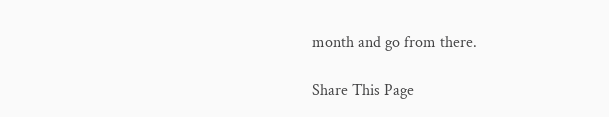month and go from there.

Share This Page